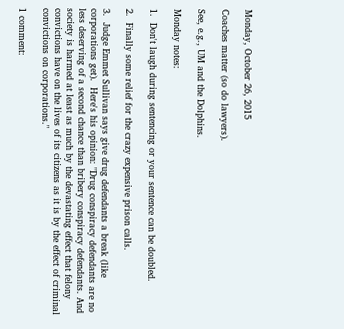Monday, October 26, 2015

Coaches matter (so do lawyers).

See, e.g., UM and the Dolphins.

Monday notes:

1.  Don't laugh during sentencing or your sentence can be doubled.

2.  Finally some relief for the crazy expensive prison calls.

3.  Judge Emmet Sullivan says give drug defendants a break (like corporations get).  Here's his opinion: "Drug conspiracy defendants are no less deserving of a second chance than bribery conspiracy defendants. And society is harmed at least as much by the devastating effect that felony convictions have on the lives of its citizens as it is by the effect of criminal convictions on corporations."

1 comment: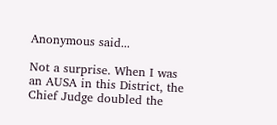Anonymous said...

Not a surprise. When I was an AUSA in this District, the Chief Judge doubled the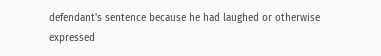defendant's sentence because he had laughed or otherwise expressed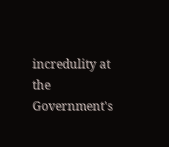incredulity at the Government's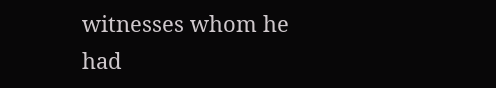witnesses whom he had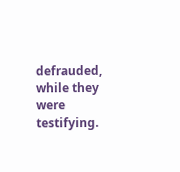defrauded, while they were testifying.